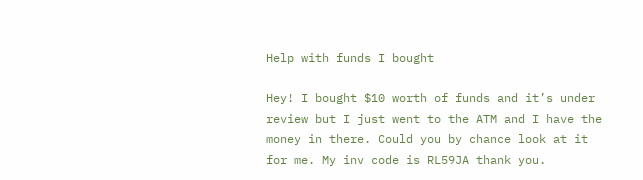Help with funds I bought

Hey! I bought $10 worth of funds and it’s under review but I just went to the ATM and I have the money in there. Could you by chance look at it for me. My inv code is RL59JA thank you.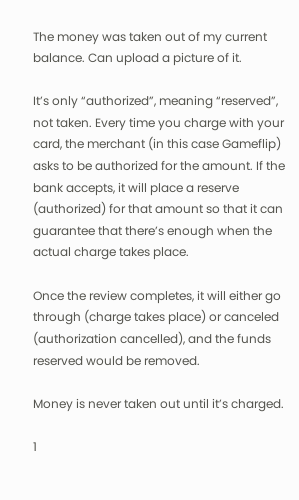The money was taken out of my current balance. Can upload a picture of it.

It’s only “authorized”, meaning “reserved”, not taken. Every time you charge with your card, the merchant (in this case Gameflip) asks to be authorized for the amount. If the bank accepts, it will place a reserve (authorized) for that amount so that it can guarantee that there’s enough when the actual charge takes place.

Once the review completes, it will either go through (charge takes place) or canceled (authorization cancelled), and the funds reserved would be removed.

Money is never taken out until it’s charged.

1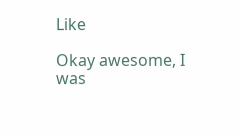Like

Okay awesome, I was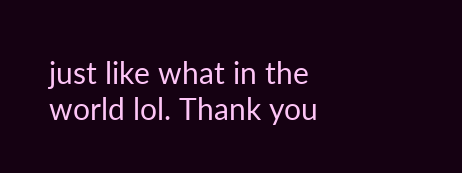just like what in the world lol. Thank you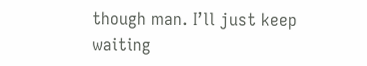though man. I’ll just keep waiting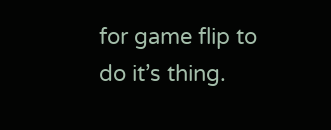for game flip to do it’s thing.